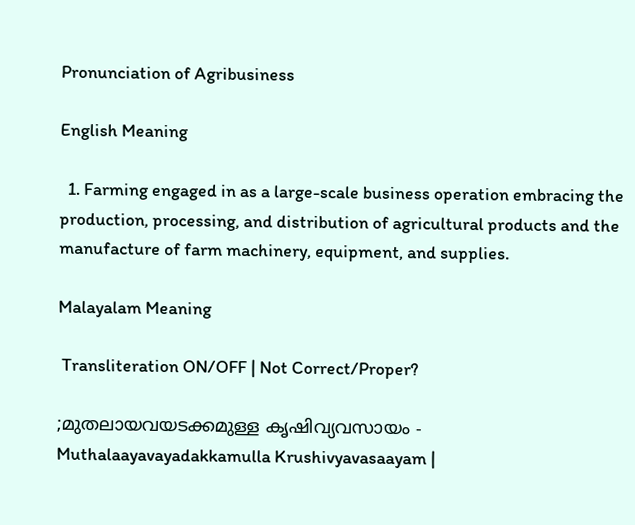Pronunciation of Agribusiness

English Meaning

  1. Farming engaged in as a large-scale business operation embracing the production, processing, and distribution of agricultural products and the manufacture of farm machinery, equipment, and supplies.

Malayalam Meaning

 Transliteration ON/OFF | Not Correct/Proper?

;മുതലായവയടക്കമുള്ള കൃഷിവ്യവസായം - Muthalaayavayadakkamulla Krushivyavasaayam |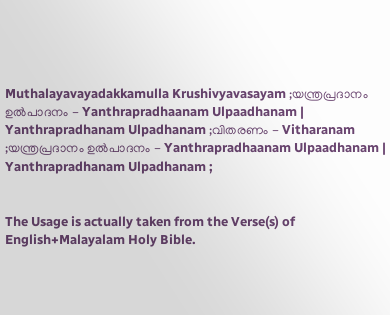Muthalayavayadakkamulla Krushivyavasayam ;യന്ത്രപ്രദാനം ഉല്‍പാദനം - Yanthrapradhaanam Ulpaadhanam | Yanthrapradhanam Ulpadhanam ;വിതരണം - Vitharanam ;യന്ത്രപ്രദാനം ഉൽപാദനം - Yanthrapradhaanam Ulpaadhanam | Yanthrapradhanam Ulpadhanam ;


The Usage is actually taken from the Verse(s) of English+Malayalam Holy Bible.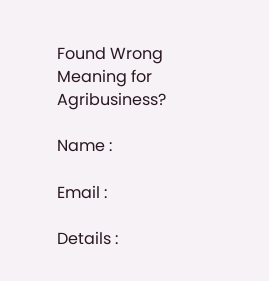Found Wrong Meaning for Agribusiness?

Name :

Email :

Details :